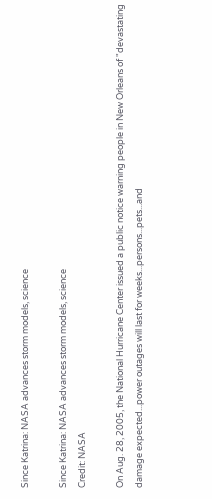Since Katrina: NASA advances storm models, science

Since Katrina: NASA advances storm models, science
Credit: NASA

On Aug. 28, 2005, the National Hurricane Center issued a public notice warning people in New Orleans of "devastating damage expected...power outages will last for weeks...persons...pets...and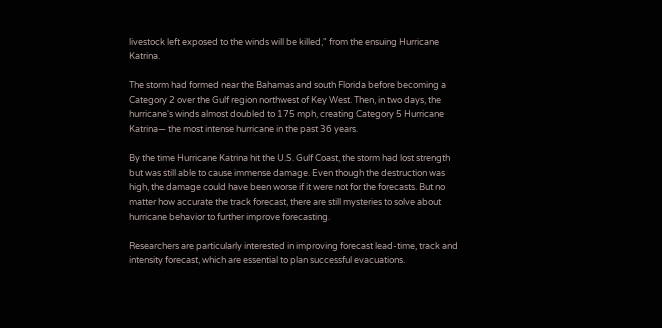livestock left exposed to the winds will be killed," from the ensuing Hurricane Katrina.

The storm had formed near the Bahamas and south Florida before becoming a Category 2 over the Gulf region northwest of Key West. Then, in two days, the hurricane's winds almost doubled to 175 mph, creating Category 5 Hurricane Katrina— the most intense hurricane in the past 36 years.

By the time Hurricane Katrina hit the U.S. Gulf Coast, the storm had lost strength but was still able to cause immense damage. Even though the destruction was high, the damage could have been worse if it were not for the forecasts. But no matter how accurate the track forecast, there are still mysteries to solve about hurricane behavior to further improve forecasting.

Researchers are particularly interested in improving forecast lead-time, track and intensity forecast, which are essential to plan successful evacuations.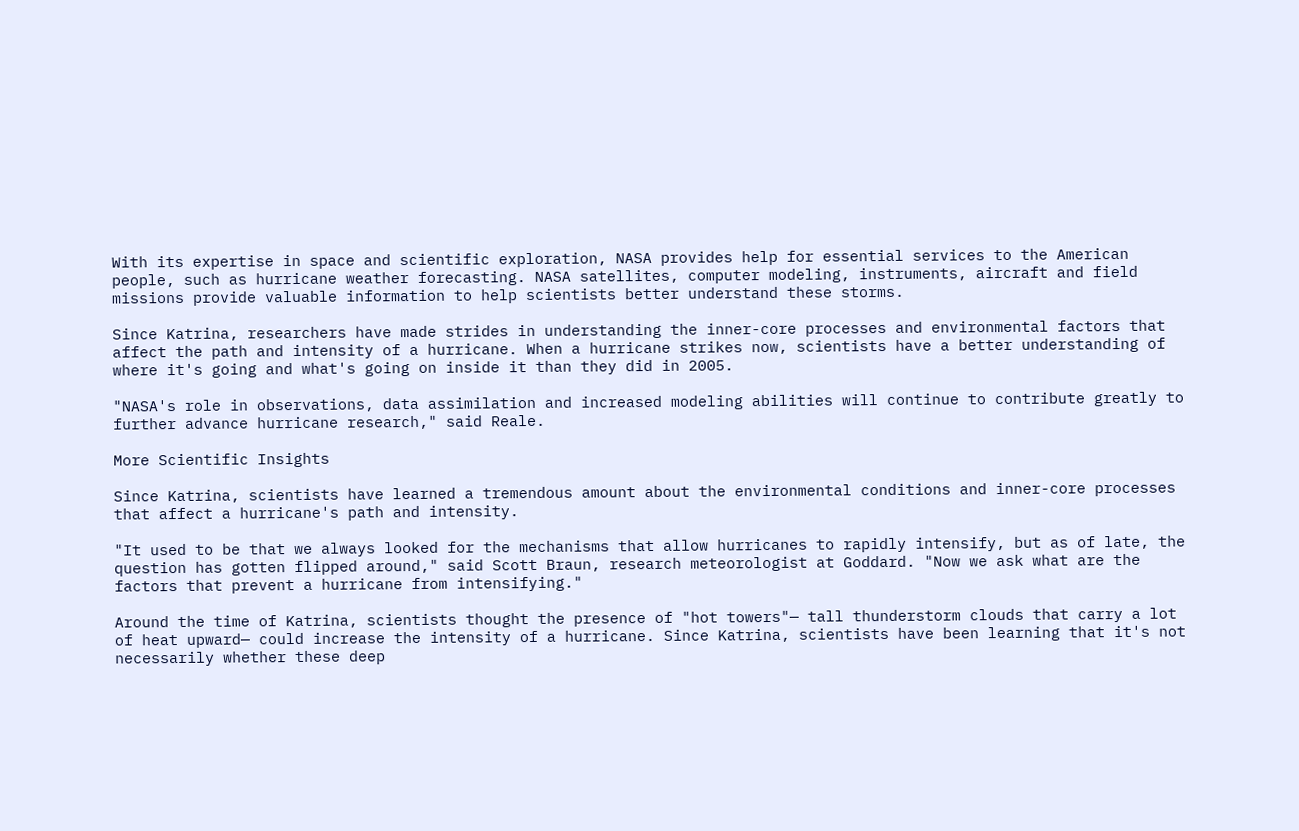With its expertise in space and scientific exploration, NASA provides help for essential services to the American people, such as hurricane weather forecasting. NASA satellites, computer modeling, instruments, aircraft and field missions provide valuable information to help scientists better understand these storms.

Since Katrina, researchers have made strides in understanding the inner-core processes and environmental factors that affect the path and intensity of a hurricane. When a hurricane strikes now, scientists have a better understanding of where it's going and what's going on inside it than they did in 2005.

"NASA's role in observations, data assimilation and increased modeling abilities will continue to contribute greatly to further advance hurricane research," said Reale.

More Scientific Insights

Since Katrina, scientists have learned a tremendous amount about the environmental conditions and inner-core processes that affect a hurricane's path and intensity.

"It used to be that we always looked for the mechanisms that allow hurricanes to rapidly intensify, but as of late, the question has gotten flipped around," said Scott Braun, research meteorologist at Goddard. "Now we ask what are the factors that prevent a hurricane from intensifying."

Around the time of Katrina, scientists thought the presence of "hot towers"— tall thunderstorm clouds that carry a lot of heat upward— could increase the intensity of a hurricane. Since Katrina, scientists have been learning that it's not necessarily whether these deep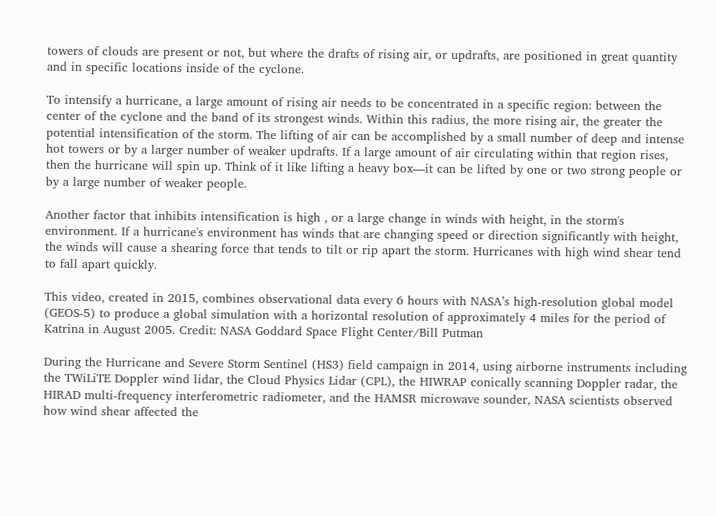towers of clouds are present or not, but where the drafts of rising air, or updrafts, are positioned in great quantity and in specific locations inside of the cyclone.

To intensify a hurricane, a large amount of rising air needs to be concentrated in a specific region: between the center of the cyclone and the band of its strongest winds. Within this radius, the more rising air, the greater the potential intensification of the storm. The lifting of air can be accomplished by a small number of deep and intense hot towers or by a larger number of weaker updrafts. If a large amount of air circulating within that region rises, then the hurricane will spin up. Think of it like lifting a heavy box—it can be lifted by one or two strong people or by a large number of weaker people.

Another factor that inhibits intensification is high , or a large change in winds with height, in the storm's environment. If a hurricane's environment has winds that are changing speed or direction significantly with height, the winds will cause a shearing force that tends to tilt or rip apart the storm. Hurricanes with high wind shear tend to fall apart quickly.

This video, created in 2015, combines observational data every 6 hours with NASA’s high-resolution global model (GEOS-5) to produce a global simulation with a horizontal resolution of approximately 4 miles for the period of Katrina in August 2005. Credit: NASA Goddard Space Flight Center/Bill Putman

During the Hurricane and Severe Storm Sentinel (HS3) field campaign in 2014, using airborne instruments including the TWiLiTE Doppler wind lidar, the Cloud Physics Lidar (CPL), the HIWRAP conically scanning Doppler radar, the HIRAD multi-frequency interferometric radiometer, and the HAMSR microwave sounder, NASA scientists observed how wind shear affected the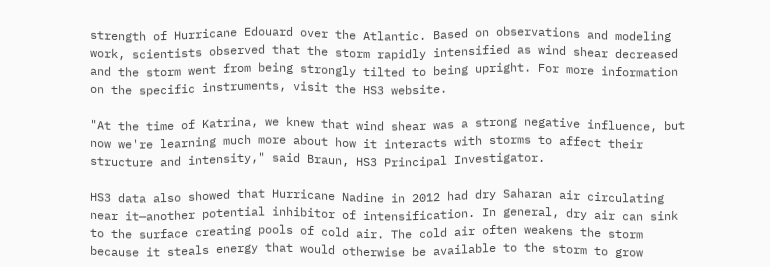strength of Hurricane Edouard over the Atlantic. Based on observations and modeling work, scientists observed that the storm rapidly intensified as wind shear decreased and the storm went from being strongly tilted to being upright. For more information on the specific instruments, visit the HS3 website.

"At the time of Katrina, we knew that wind shear was a strong negative influence, but now we're learning much more about how it interacts with storms to affect their structure and intensity," said Braun, HS3 Principal Investigator.

HS3 data also showed that Hurricane Nadine in 2012 had dry Saharan air circulating near it—another potential inhibitor of intensification. In general, dry air can sink to the surface creating pools of cold air. The cold air often weakens the storm because it steals energy that would otherwise be available to the storm to grow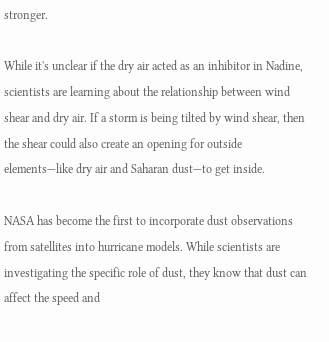stronger.

While it's unclear if the dry air acted as an inhibitor in Nadine, scientists are learning about the relationship between wind shear and dry air. If a storm is being tilted by wind shear, then the shear could also create an opening for outside elements—like dry air and Saharan dust—to get inside.

NASA has become the first to incorporate dust observations from satellites into hurricane models. While scientists are investigating the specific role of dust, they know that dust can affect the speed and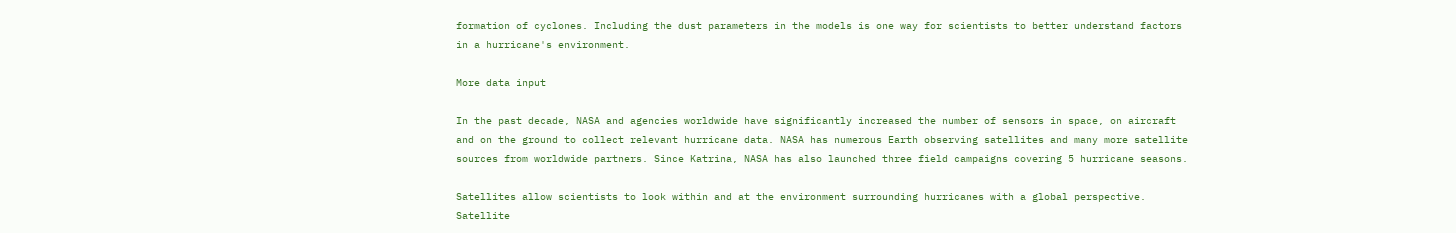formation of cyclones. Including the dust parameters in the models is one way for scientists to better understand factors in a hurricane's environment.

More data input

In the past decade, NASA and agencies worldwide have significantly increased the number of sensors in space, on aircraft and on the ground to collect relevant hurricane data. NASA has numerous Earth observing satellites and many more satellite sources from worldwide partners. Since Katrina, NASA has also launched three field campaigns covering 5 hurricane seasons.

Satellites allow scientists to look within and at the environment surrounding hurricanes with a global perspective. Satellite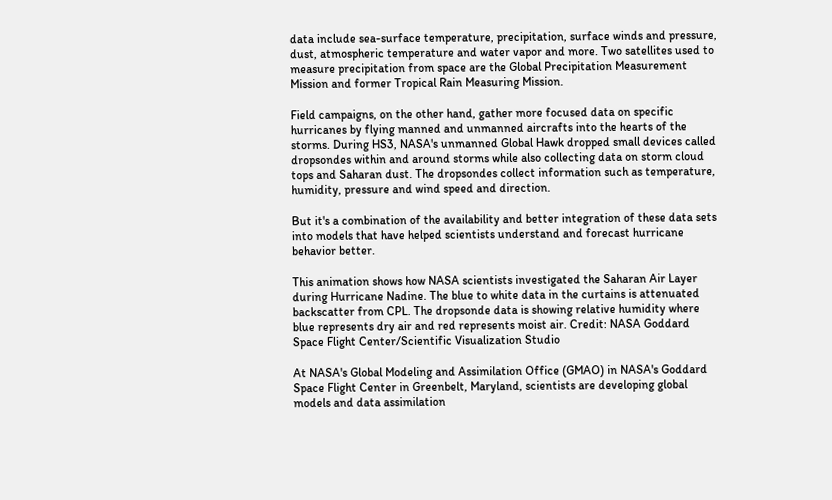data include sea-surface temperature, precipitation, surface winds and pressure, dust, atmospheric temperature and water vapor and more. Two satellites used to measure precipitation from space are the Global Precipitation Measurement Mission and former Tropical Rain Measuring Mission.

Field campaigns, on the other hand, gather more focused data on specific hurricanes by flying manned and unmanned aircrafts into the hearts of the storms. During HS3, NASA's unmanned Global Hawk dropped small devices called dropsondes within and around storms while also collecting data on storm cloud tops and Saharan dust. The dropsondes collect information such as temperature, humidity, pressure and wind speed and direction.

But it's a combination of the availability and better integration of these data sets into models that have helped scientists understand and forecast hurricane behavior better.

This animation shows how NASA scientists investigated the Saharan Air Layer during Hurricane Nadine. The blue to white data in the curtains is attenuated backscatter from CPL. The dropsonde data is showing relative humidity where blue represents dry air and red represents moist air. Credit: NASA Goddard Space Flight Center/Scientific Visualization Studio

At NASA's Global Modeling and Assimilation Office (GMAO) in NASA's Goddard Space Flight Center in Greenbelt, Maryland, scientists are developing global models and data assimilation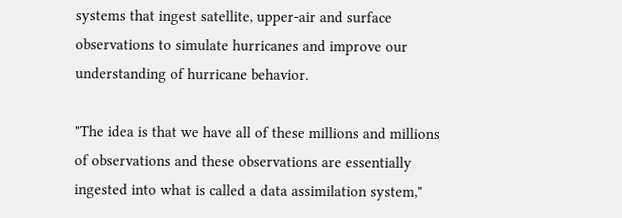systems that ingest satellite, upper-air and surface observations to simulate hurricanes and improve our understanding of hurricane behavior.

"The idea is that we have all of these millions and millions of observations and these observations are essentially ingested into what is called a data assimilation system,"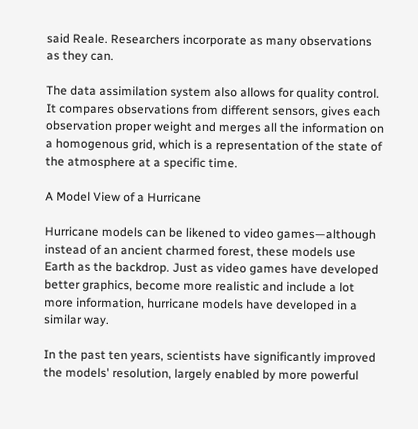said Reale. Researchers incorporate as many observations as they can.

The data assimilation system also allows for quality control. It compares observations from different sensors, gives each observation proper weight and merges all the information on a homogenous grid, which is a representation of the state of the atmosphere at a specific time.

A Model View of a Hurricane

Hurricane models can be likened to video games—although instead of an ancient charmed forest, these models use Earth as the backdrop. Just as video games have developed better graphics, become more realistic and include a lot more information, hurricane models have developed in a similar way.

In the past ten years, scientists have significantly improved the models' resolution, largely enabled by more powerful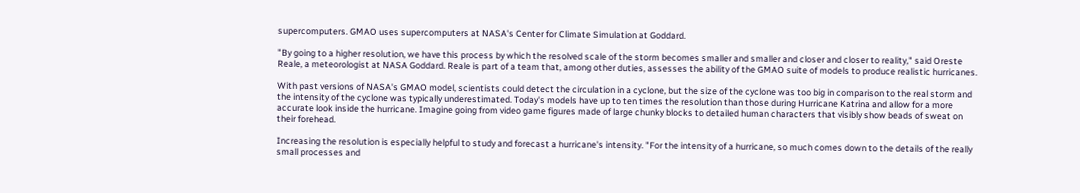supercomputers. GMAO uses supercomputers at NASA's Center for Climate Simulation at Goddard.

"By going to a higher resolution, we have this process by which the resolved scale of the storm becomes smaller and smaller and closer and closer to reality," said Oreste Reale, a meteorologist at NASA Goddard. Reale is part of a team that, among other duties, assesses the ability of the GMAO suite of models to produce realistic hurricanes.

With past versions of NASA's GMAO model, scientists could detect the circulation in a cyclone, but the size of the cyclone was too big in comparison to the real storm and the intensity of the cyclone was typically underestimated. Today's models have up to ten times the resolution than those during Hurricane Katrina and allow for a more accurate look inside the hurricane. Imagine going from video game figures made of large chunky blocks to detailed human characters that visibly show beads of sweat on their forehead.

Increasing the resolution is especially helpful to study and forecast a hurricane's intensity. "For the intensity of a hurricane, so much comes down to the details of the really small processes and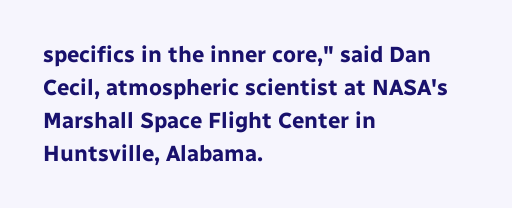specifics in the inner core," said Dan Cecil, atmospheric scientist at NASA's Marshall Space Flight Center in Huntsville, Alabama.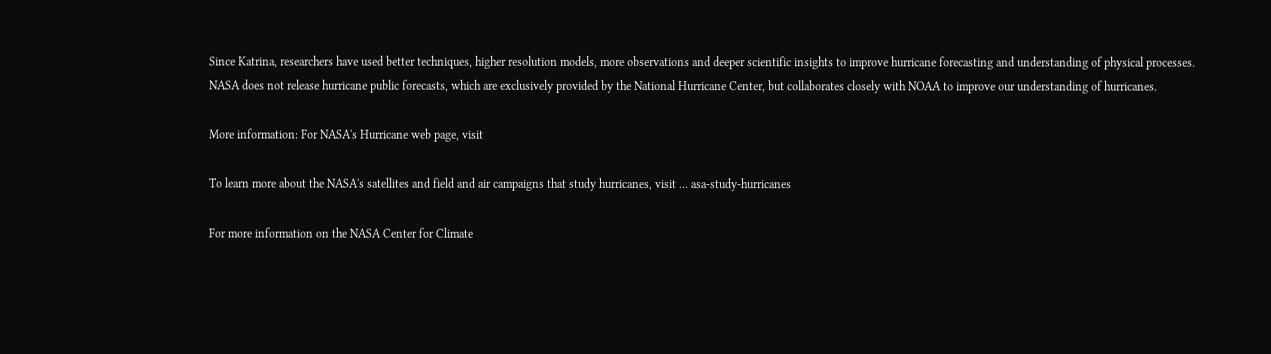Since Katrina, researchers have used better techniques, higher resolution models, more observations and deeper scientific insights to improve hurricane forecasting and understanding of physical processes. NASA does not release hurricane public forecasts, which are exclusively provided by the National Hurricane Center, but collaborates closely with NOAA to improve our understanding of hurricanes.

More information: For NASA's Hurricane web page, visit

To learn more about the NASA's satellites and field and air campaigns that study hurricanes, visit … asa-study-hurricanes

For more information on the NASA Center for Climate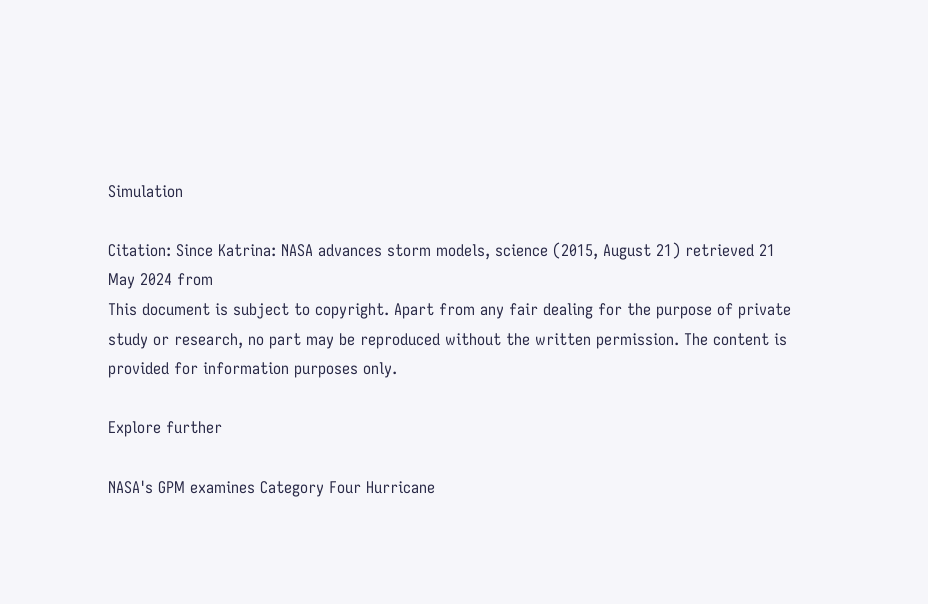Simulation

Citation: Since Katrina: NASA advances storm models, science (2015, August 21) retrieved 21 May 2024 from
This document is subject to copyright. Apart from any fair dealing for the purpose of private study or research, no part may be reproduced without the written permission. The content is provided for information purposes only.

Explore further

NASA's GPM examines Category Four Hurricane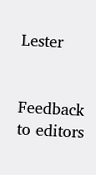Lester


Feedback to editors